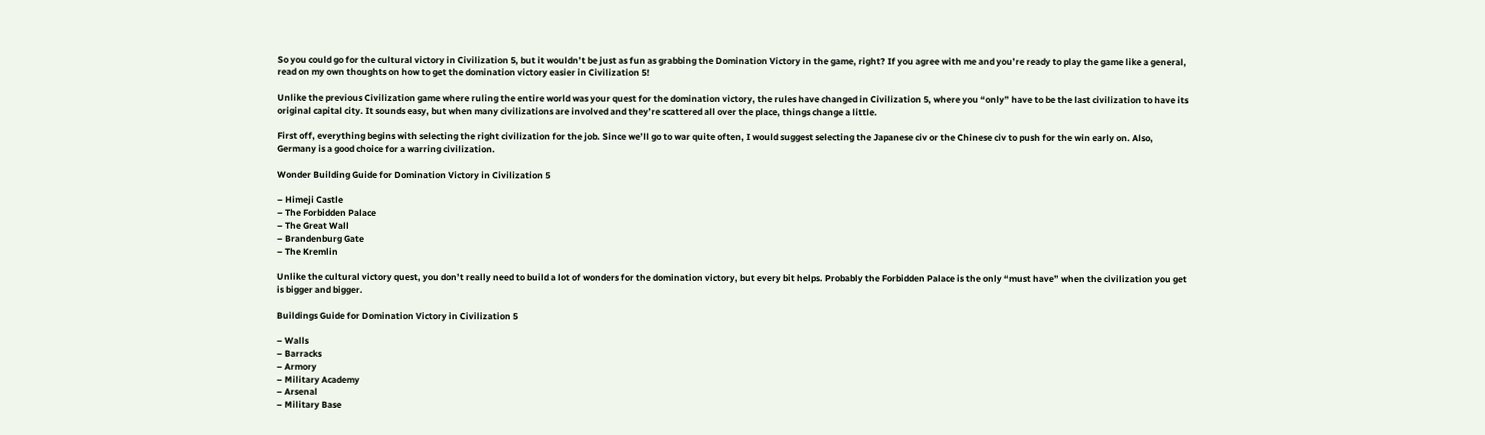So you could go for the cultural victory in Civilization 5, but it wouldn’t be just as fun as grabbing the Domination Victory in the game, right? If you agree with me and you’re ready to play the game like a general, read on my own thoughts on how to get the domination victory easier in Civilization 5!

Unlike the previous Civilization game where ruling the entire world was your quest for the domination victory, the rules have changed in Civilization 5, where you “only” have to be the last civilization to have its original capital city. It sounds easy, but when many civilizations are involved and they’re scattered all over the place, things change a little.

First off, everything begins with selecting the right civilization for the job. Since we’ll go to war quite often, I would suggest selecting the Japanese civ or the Chinese civ to push for the win early on. Also, Germany is a good choice for a warring civilization.

Wonder Building Guide for Domination Victory in Civilization 5

– Himeji Castle
– The Forbidden Palace
– The Great Wall
– Brandenburg Gate
– The Kremlin

Unlike the cultural victory quest, you don’t really need to build a lot of wonders for the domination victory, but every bit helps. Probably the Forbidden Palace is the only “must have” when the civilization you get is bigger and bigger.

Buildings Guide for Domination Victory in Civilization 5

– Walls
– Barracks
– Armory
– Military Academy
– Arsenal
– Military Base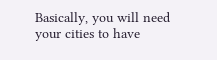Basically, you will need your cities to have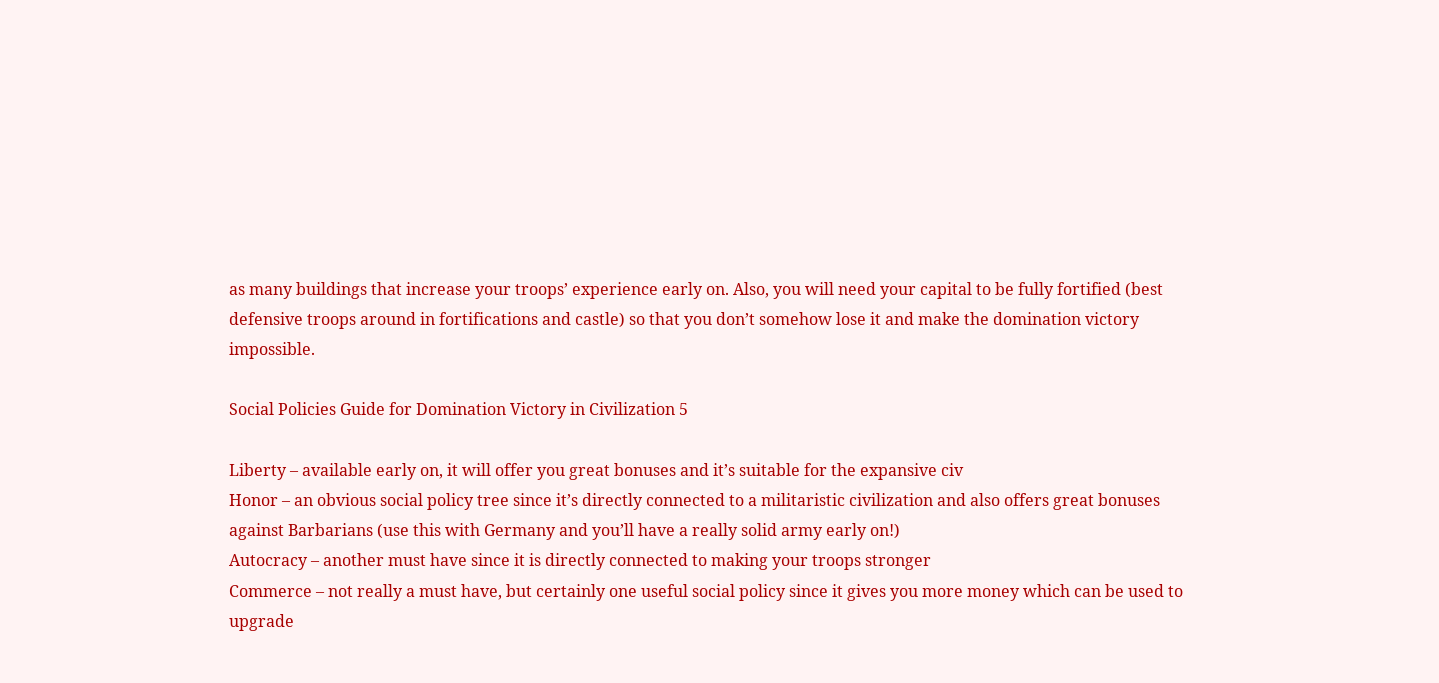as many buildings that increase your troops’ experience early on. Also, you will need your capital to be fully fortified (best defensive troops around in fortifications and castle) so that you don’t somehow lose it and make the domination victory impossible.

Social Policies Guide for Domination Victory in Civilization 5

Liberty – available early on, it will offer you great bonuses and it’s suitable for the expansive civ
Honor – an obvious social policy tree since it’s directly connected to a militaristic civilization and also offers great bonuses against Barbarians (use this with Germany and you’ll have a really solid army early on!)
Autocracy – another must have since it is directly connected to making your troops stronger
Commerce – not really a must have, but certainly one useful social policy since it gives you more money which can be used to upgrade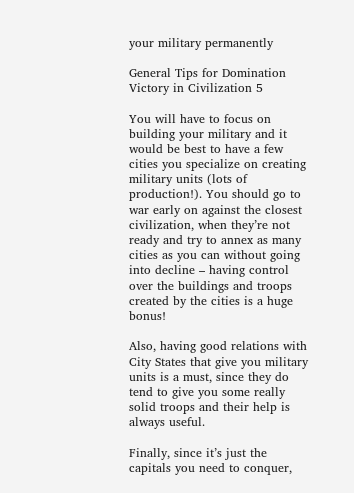your military permanently

General Tips for Domination Victory in Civilization 5

You will have to focus on building your military and it would be best to have a few cities you specialize on creating military units (lots of production!). You should go to war early on against the closest civilization, when they’re not ready and try to annex as many cities as you can without going into decline – having control over the buildings and troops created by the cities is a huge bonus!

Also, having good relations with City States that give you military units is a must, since they do tend to give you some really solid troops and their help is always useful.

Finally, since it’s just the capitals you need to conquer,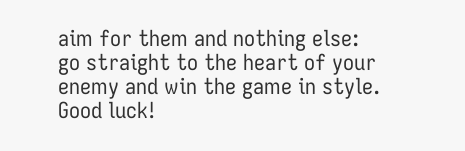aim for them and nothing else: go straight to the heart of your enemy and win the game in style. Good luck!